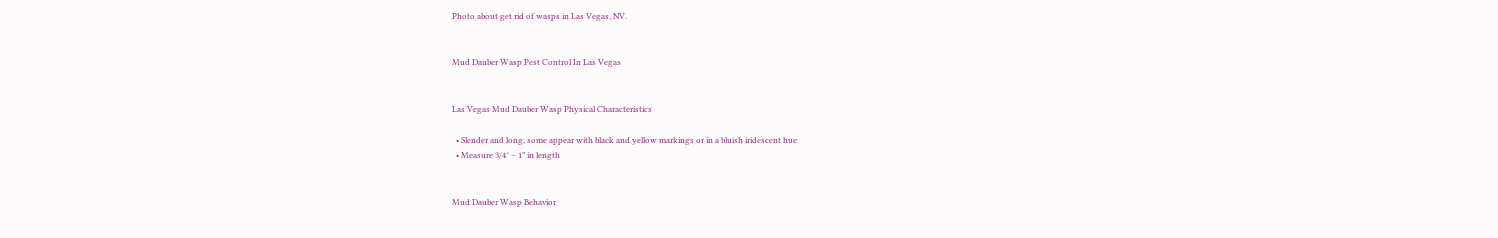Photo about get rid of wasps in Las Vegas, NV.


Mud Dauber Wasp Pest Control In Las Vegas


Las Vegas Mud Dauber Wasp Physical Characteristics

  • Slender and long, some appear with black and yellow markings or in a bluish iridescent hue
  • Measure 3/4″ – 1” in length


Mud Dauber Wasp Behavior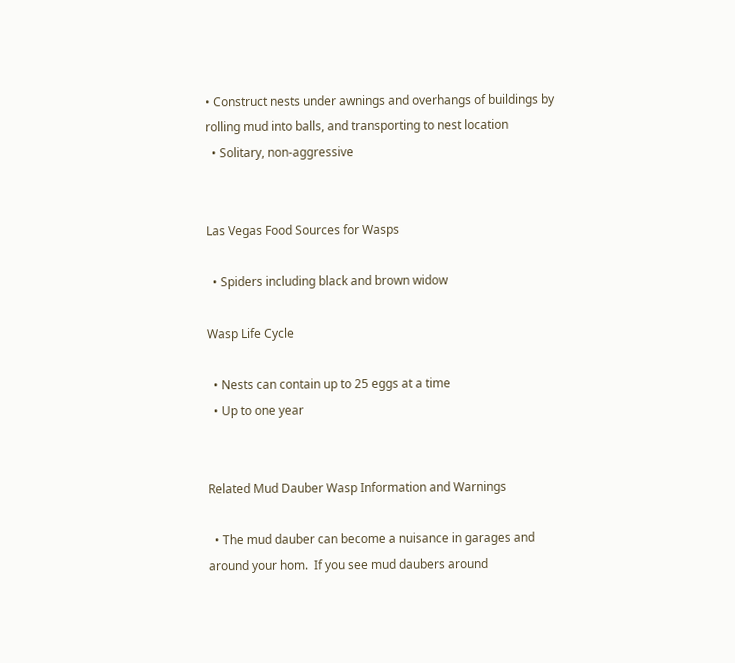• Construct nests under awnings and overhangs of buildings by rolling mud into balls, and transporting to nest location
  • Solitary, non-aggressive


Las Vegas Food Sources for Wasps

  • Spiders including black and brown widow

Wasp Life Cycle

  • Nests can contain up to 25 eggs at a time
  • Up to one year


Related Mud Dauber Wasp Information and Warnings

  • The mud dauber can become a nuisance in garages and around your hom.  If you see mud daubers around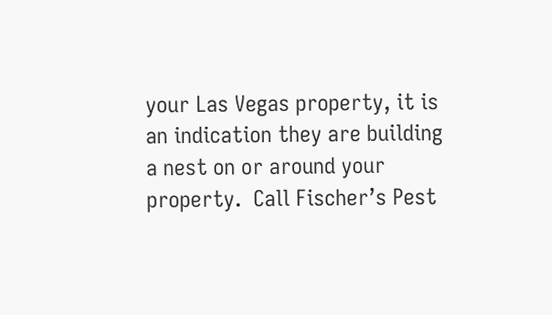your Las Vegas property, it is an indication they are building a nest on or around your property.  Call Fischer’s Pest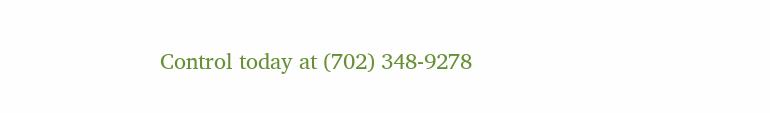Control today at (702) 348-9278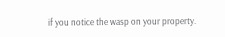if you notice the wasp on your property.